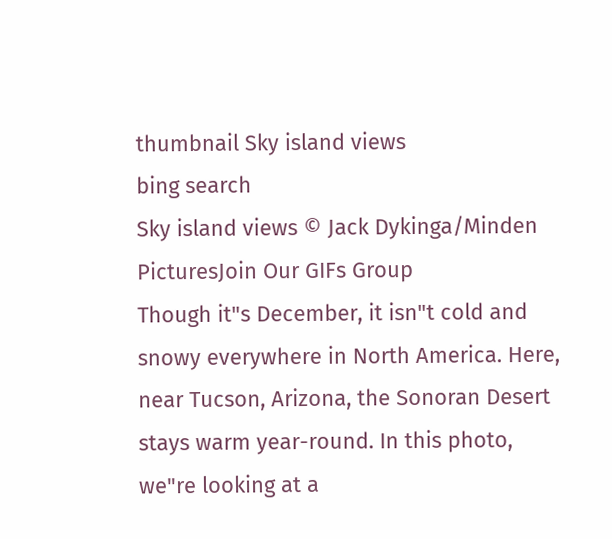thumbnail Sky island views
bing search
Sky island views © Jack Dykinga/Minden PicturesJoin Our GIFs Group
Though it"s December, it isn"t cold and snowy everywhere in North America. Here, near Tucson, Arizona, the Sonoran Desert stays warm year-round. In this photo, we"re looking at a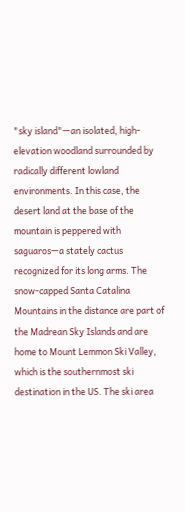"sky island"—an isolated, high-elevation woodland surrounded by radically different lowland environments. In this case, the desert land at the base of the mountain is peppered with saguaros—a stately cactus recognized for its long arms. The snow-capped Santa Catalina Mountains in the distance are part of the Madrean Sky Islands and are home to Mount Lemmon Ski Valley, which is the southernmost ski destination in the US. The ski area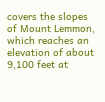covers the slopes of Mount Lemmon, which reaches an elevation of about 9,100 feet at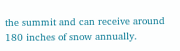the summit and can receive around 180 inches of snow annually.